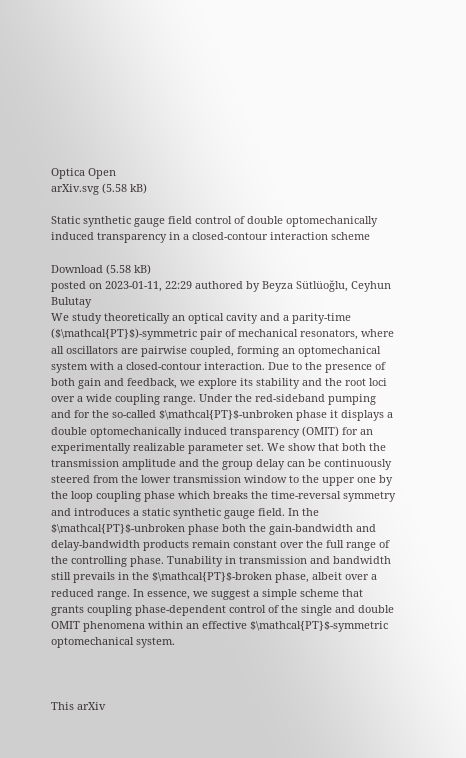Optica Open
arXiv.svg (5.58 kB)

Static synthetic gauge field control of double optomechanically induced transparency in a closed-contour interaction scheme

Download (5.58 kB)
posted on 2023-01-11, 22:29 authored by Beyza Sütlüoğlu, Ceyhun Bulutay
We study theoretically an optical cavity and a parity-time ($\mathcal{PT}$)-symmetric pair of mechanical resonators, where all oscillators are pairwise coupled, forming an optomechanical system with a closed-contour interaction. Due to the presence of both gain and feedback, we explore its stability and the root loci over a wide coupling range. Under the red-sideband pumping and for the so-called $\mathcal{PT}$-unbroken phase it displays a double optomechanically induced transparency (OMIT) for an experimentally realizable parameter set. We show that both the transmission amplitude and the group delay can be continuously steered from the lower transmission window to the upper one by the loop coupling phase which breaks the time-reversal symmetry and introduces a static synthetic gauge field. In the $\mathcal{PT}$-unbroken phase both the gain-bandwidth and delay-bandwidth products remain constant over the full range of the controlling phase. Tunability in transmission and bandwidth still prevails in the $\mathcal{PT}$-broken phase, albeit over a reduced range. In essence, we suggest a simple scheme that grants coupling phase-dependent control of the single and double OMIT phenomena within an effective $\mathcal{PT}$-symmetric optomechanical system.



This arXiv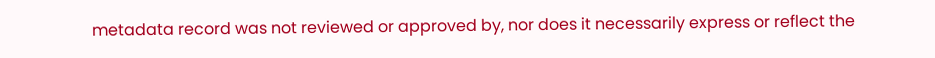metadata record was not reviewed or approved by, nor does it necessarily express or reflect the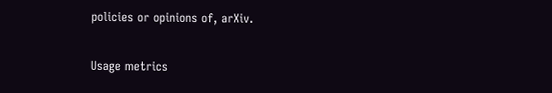policies or opinions of, arXiv.

Usage metrics